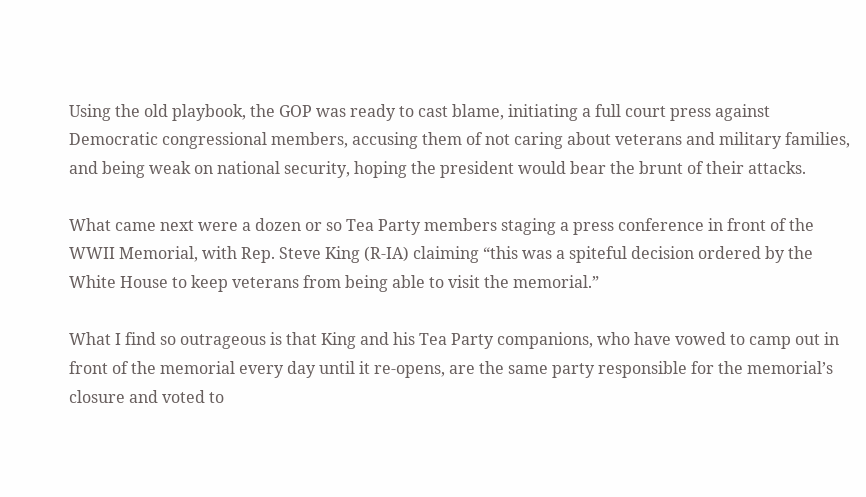Using the old playbook, the GOP was ready to cast blame, initiating a full court press against Democratic congressional members, accusing them of not caring about veterans and military families, and being weak on national security, hoping the president would bear the brunt of their attacks.

What came next were a dozen or so Tea Party members staging a press conference in front of the WWII Memorial, with Rep. Steve King (R-IA) claiming “this was a spiteful decision ordered by the White House to keep veterans from being able to visit the memorial.”

What I find so outrageous is that King and his Tea Party companions, who have vowed to camp out in front of the memorial every day until it re-opens, are the same party responsible for the memorial’s closure and voted to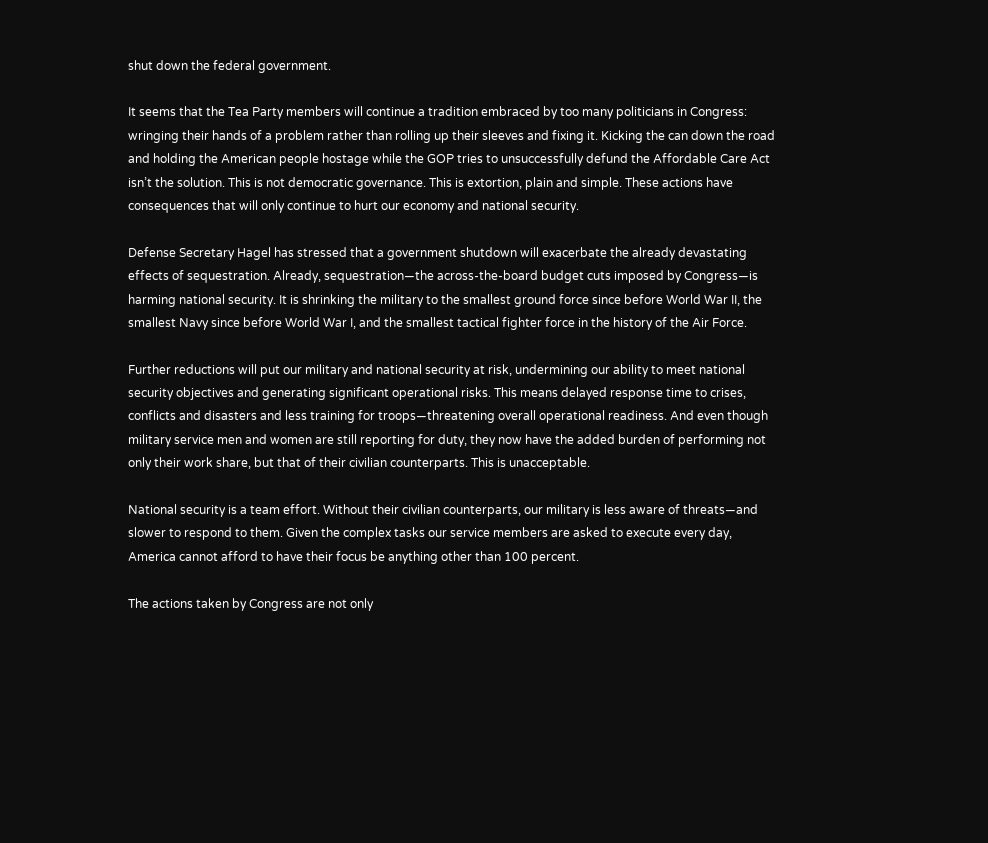shut down the federal government.

It seems that the Tea Party members will continue a tradition embraced by too many politicians in Congress: wringing their hands of a problem rather than rolling up their sleeves and fixing it. Kicking the can down the road and holding the American people hostage while the GOP tries to unsuccessfully defund the Affordable Care Act isn’t the solution. This is not democratic governance. This is extortion, plain and simple. These actions have consequences that will only continue to hurt our economy and national security.

Defense Secretary Hagel has stressed that a government shutdown will exacerbate the already devastating effects of sequestration. Already, sequestration—the across-the-board budget cuts imposed by Congress—is harming national security. It is shrinking the military to the smallest ground force since before World War II, the smallest Navy since before World War I, and the smallest tactical fighter force in the history of the Air Force.

Further reductions will put our military and national security at risk, undermining our ability to meet national security objectives and generating significant operational risks. This means delayed response time to crises, conflicts and disasters and less training for troops—threatening overall operational readiness. And even though military service men and women are still reporting for duty, they now have the added burden of performing not only their work share, but that of their civilian counterparts. This is unacceptable.

National security is a team effort. Without their civilian counterparts, our military is less aware of threats—and slower to respond to them. Given the complex tasks our service members are asked to execute every day, America cannot afford to have their focus be anything other than 100 percent.

The actions taken by Congress are not only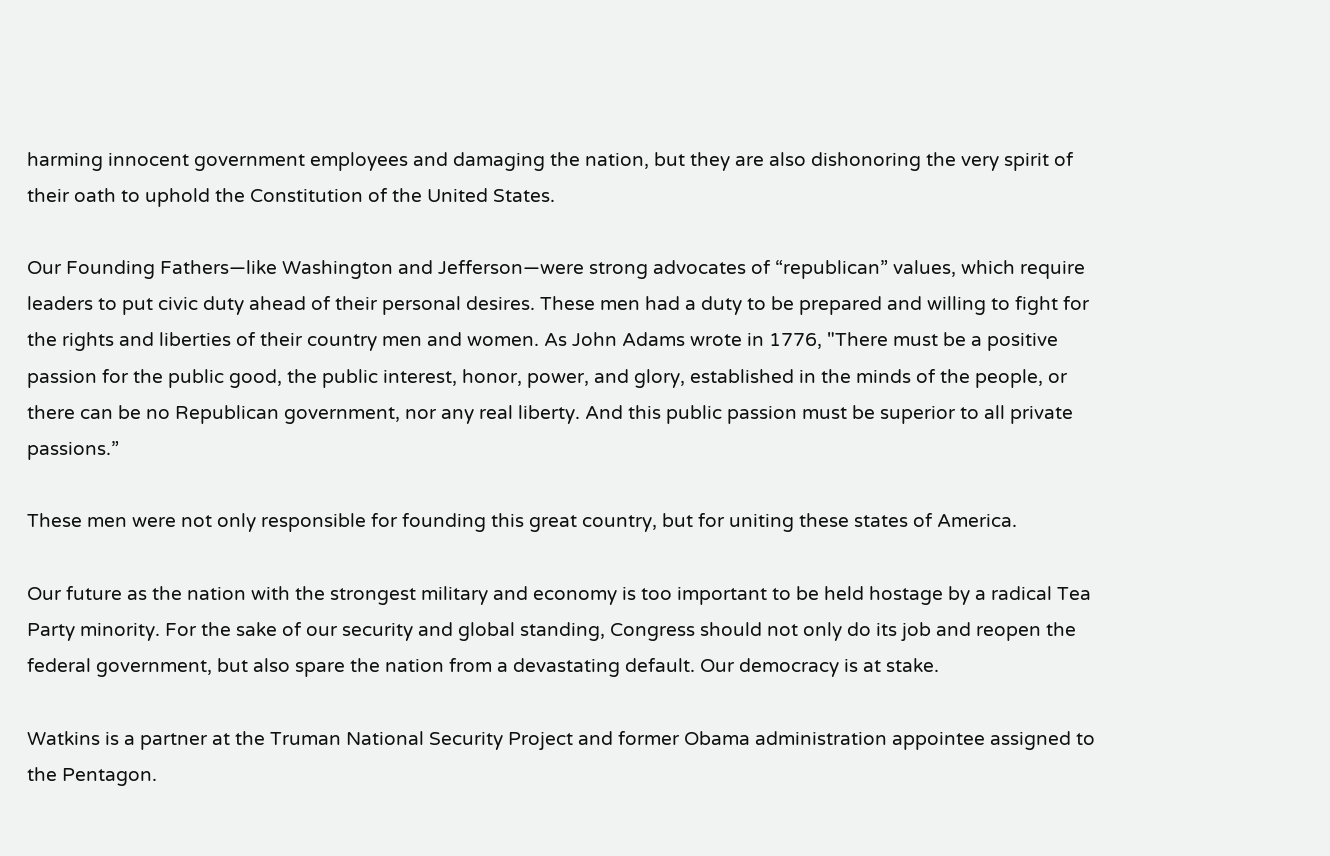harming innocent government employees and damaging the nation, but they are also dishonoring the very spirit of their oath to uphold the Constitution of the United States.

Our Founding Fathers—like Washington and Jefferson—were strong advocates of “republican” values, which require leaders to put civic duty ahead of their personal desires. These men had a duty to be prepared and willing to fight for the rights and liberties of their country men and women. As John Adams wrote in 1776, "There must be a positive passion for the public good, the public interest, honor, power, and glory, established in the minds of the people, or there can be no Republican government, nor any real liberty. And this public passion must be superior to all private passions.”

These men were not only responsible for founding this great country, but for uniting these states of America.

Our future as the nation with the strongest military and economy is too important to be held hostage by a radical Tea Party minority. For the sake of our security and global standing, Congress should not only do its job and reopen the federal government, but also spare the nation from a devastating default. Our democracy is at stake.

Watkins is a partner at the Truman National Security Project and former Obama administration appointee assigned to the Pentagon.